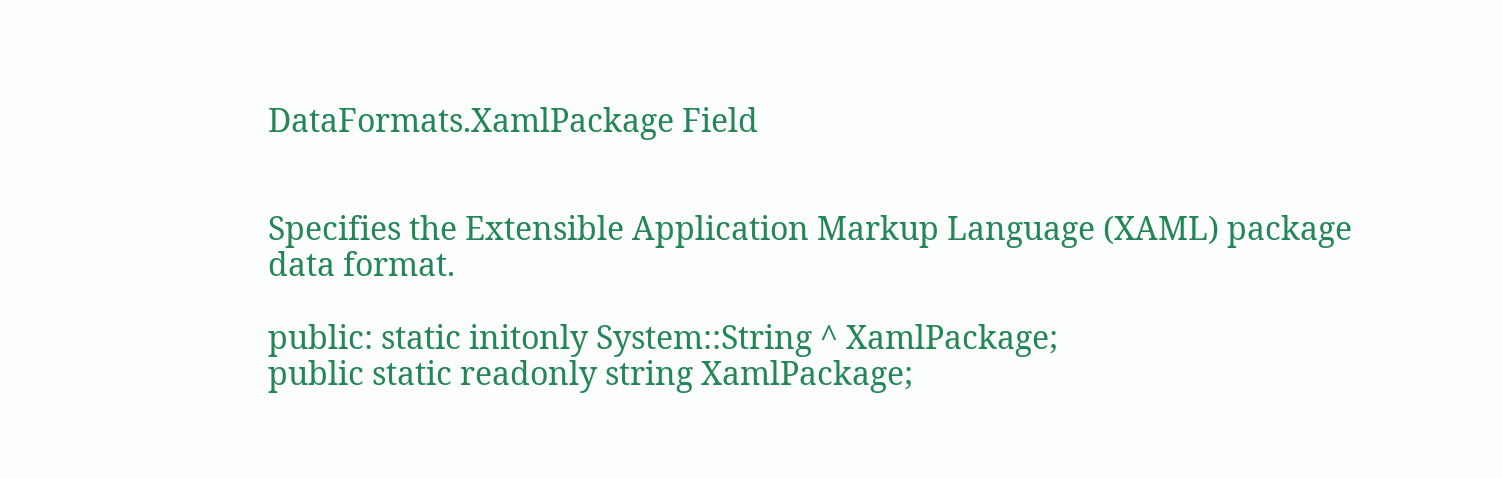DataFormats.XamlPackage Field


Specifies the Extensible Application Markup Language (XAML) package data format.

public: static initonly System::String ^ XamlPackage;
public static readonly string XamlPackage;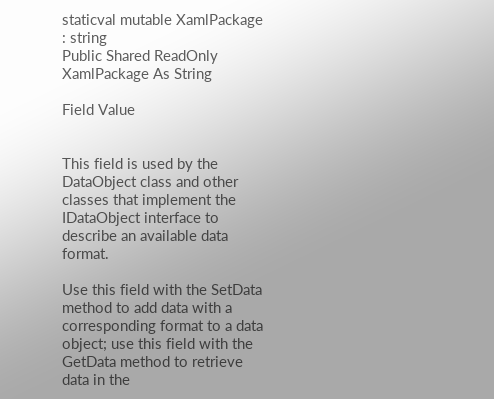staticval mutable XamlPackage : string
Public Shared ReadOnly XamlPackage As String

Field Value


This field is used by the DataObject class and other classes that implement the IDataObject interface to describe an available data format.

Use this field with the SetData method to add data with a corresponding format to a data object; use this field with the GetData method to retrieve data in the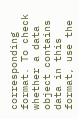corresponding format. To check whether a data object contains data in this format, use the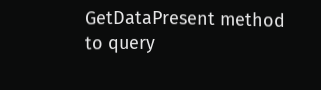GetDataPresent method to query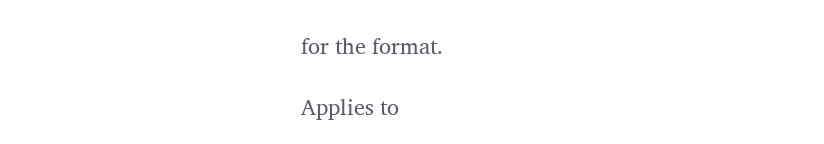for the format.

Applies to